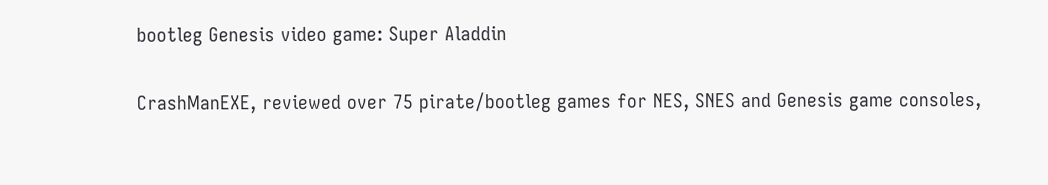bootleg Genesis video game: Super Aladdin

CrashManEXE, reviewed over 75 pirate/bootleg games for NES, SNES and Genesis game consoles,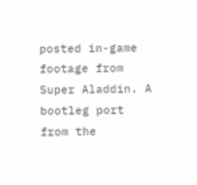posted in-game footage from Super Aladdin. A bootleg port from the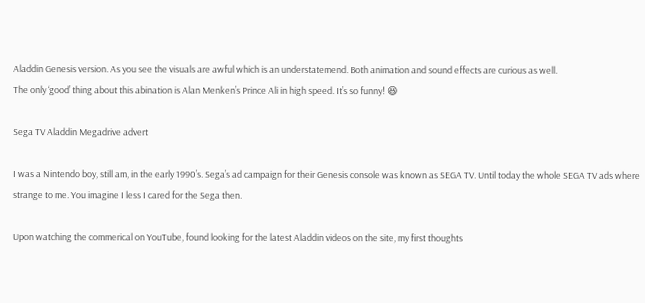Aladdin Genesis version. As you see the visuals are awful which is an understatemend. Both animation and sound effects are curious as well.
The only ‘good’ thing about this abination is Alan Menken’s Prince Ali in high speed. It’s so funny! 😆

Sega TV Aladdin Megadrive advert

I was a Nintendo boy, still am, in the early 1990’s. Sega’s ad campaign for their Genesis console was known as SEGA TV. Until today the whole SEGA TV ads where strange to me. You imagine I less I cared for the Sega then.

Upon watching the commerical on YouTube, found looking for the latest Aladdin videos on the site, my first thoughts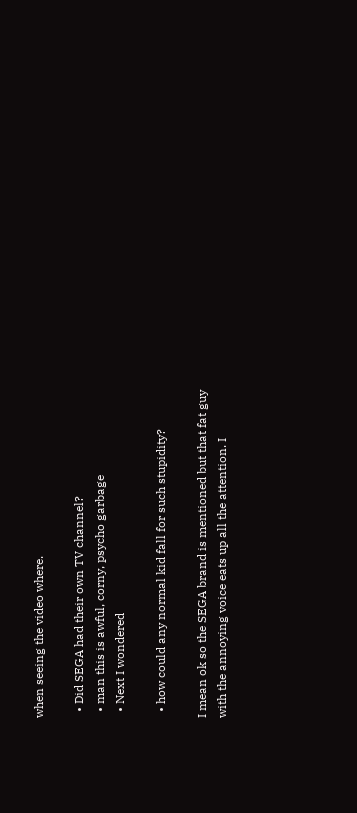when seeing the video where.

  • Did SEGA had their own TV channel?
  • man this is awful, corny, psycho garbage
  • Next I wondered

  • how could any normal kid fall for such stupidity?

I mean ok so the SEGA brand is mentioned but that fat guy with the annoying voice eats up all the attention. I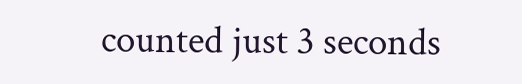counted just 3 seconds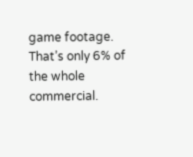game footage. That’s only 6% of the whole commercial.